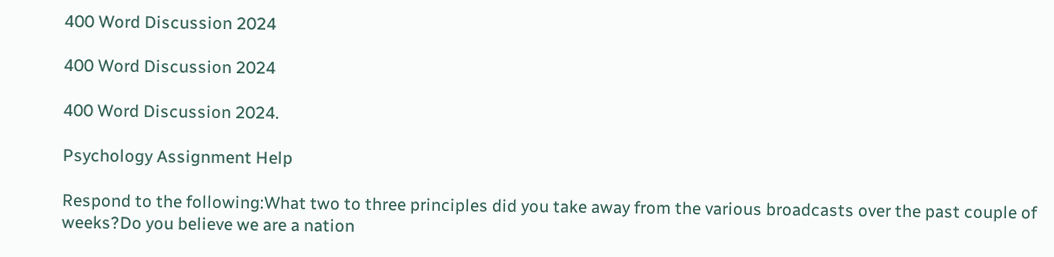400 Word Discussion 2024

400 Word Discussion 2024

400 Word Discussion 2024.

Psychology Assignment Help

Respond to the following:What two to three principles did you take away from the various broadcasts over the past couple of weeks?Do you believe we are a nation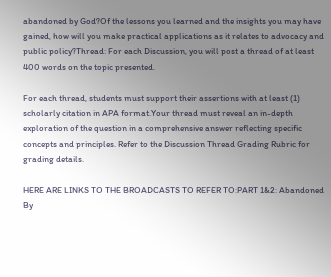abandoned by God?Of the lessons you learned and the insights you may have gained, how will you make practical applications as it relates to advocacy and public policy?Thread: For each Discussion, you will post a thread of at least 400 words on the topic presented.

For each thread, students must support their assertions with at least (1) scholarly citation in APA format.Your thread must reveal an in-depth exploration of the question in a comprehensive answer reflecting specific concepts and principles. Refer to the Discussion Thread Grading Rubric for grading details.

HERE ARE LINKS TO THE BROADCASTS TO REFER TO:PART 1&2: Abandoned By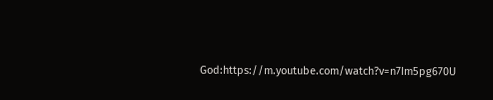God:https://m.youtube.com/watch?v=n7Im5pg670U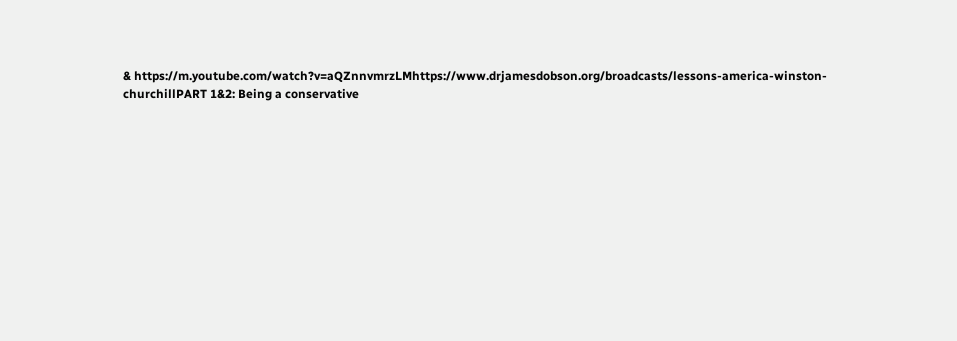& https://m.youtube.com/watch?v=aQZnnvmrzLMhttps://www.drjamesdobson.org/broadcasts/lessons-america-winston-churchillPART 1&2: Being a conservative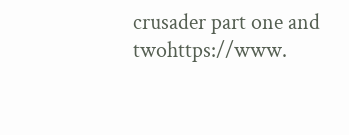crusader part one and twohttps://www.